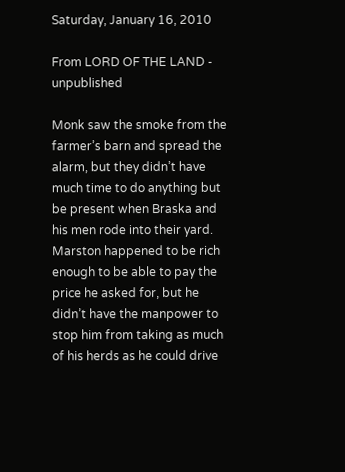Saturday, January 16, 2010

From LORD OF THE LAND - unpublished

Monk saw the smoke from the farmer’s barn and spread the alarm, but they didn’t have much time to do anything but be present when Braska and his men rode into their yard. Marston happened to be rich enough to be able to pay the price he asked for, but he didn’t have the manpower to stop him from taking as much of his herds as he could drive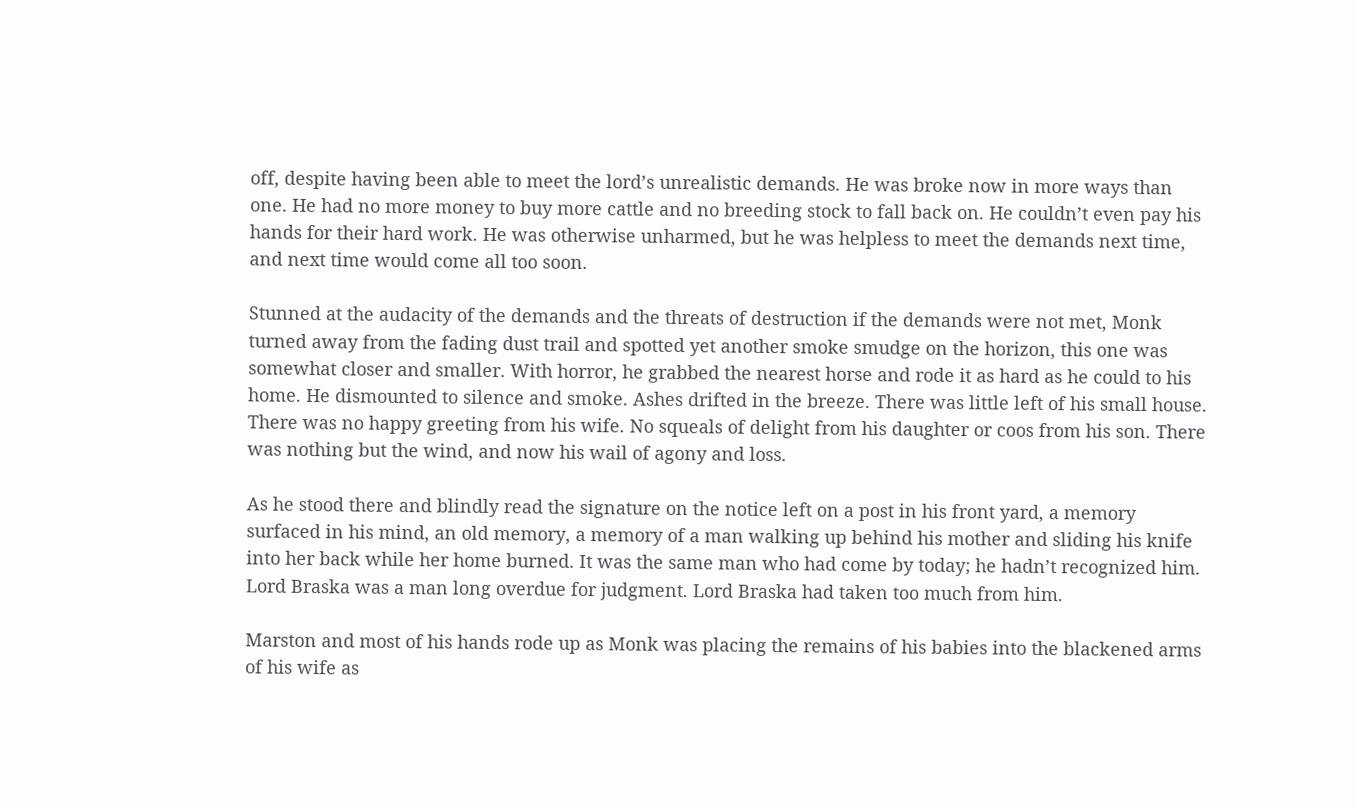off, despite having been able to meet the lord’s unrealistic demands. He was broke now in more ways than one. He had no more money to buy more cattle and no breeding stock to fall back on. He couldn’t even pay his hands for their hard work. He was otherwise unharmed, but he was helpless to meet the demands next time, and next time would come all too soon.

Stunned at the audacity of the demands and the threats of destruction if the demands were not met, Monk turned away from the fading dust trail and spotted yet another smoke smudge on the horizon, this one was somewhat closer and smaller. With horror, he grabbed the nearest horse and rode it as hard as he could to his home. He dismounted to silence and smoke. Ashes drifted in the breeze. There was little left of his small house. There was no happy greeting from his wife. No squeals of delight from his daughter or coos from his son. There was nothing but the wind, and now his wail of agony and loss.

As he stood there and blindly read the signature on the notice left on a post in his front yard, a memory surfaced in his mind, an old memory, a memory of a man walking up behind his mother and sliding his knife into her back while her home burned. It was the same man who had come by today; he hadn’t recognized him. Lord Braska was a man long overdue for judgment. Lord Braska had taken too much from him.

Marston and most of his hands rode up as Monk was placing the remains of his babies into the blackened arms of his wife as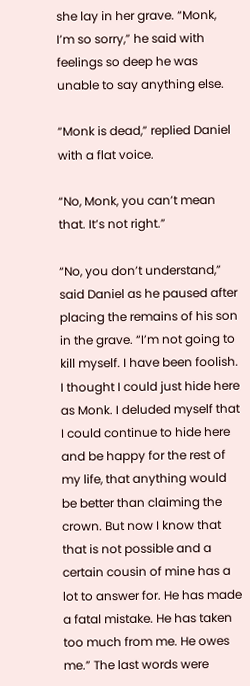she lay in her grave. “Monk, I’m so sorry,” he said with feelings so deep he was unable to say anything else.

“Monk is dead,” replied Daniel with a flat voice.

“No, Monk, you can’t mean that. It’s not right.”

“No, you don’t understand,” said Daniel as he paused after placing the remains of his son in the grave. “I’m not going to kill myself. I have been foolish. I thought I could just hide here as Monk. I deluded myself that I could continue to hide here and be happy for the rest of my life, that anything would be better than claiming the crown. But now I know that that is not possible and a certain cousin of mine has a lot to answer for. He has made a fatal mistake. He has taken too much from me. He owes me.” The last words were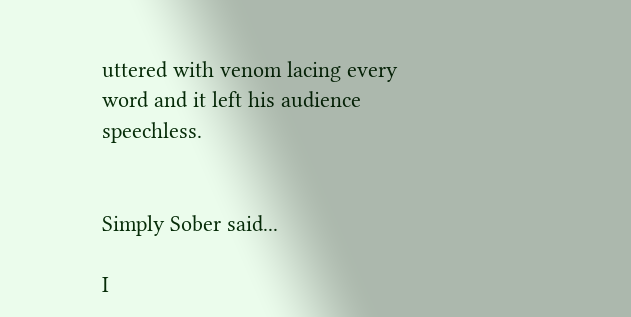uttered with venom lacing every word and it left his audience speechless.


Simply Sober said...

I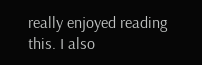really enjoyed reading this. I also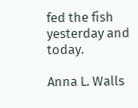fed the fish yesterday and today.

Anna L. Walls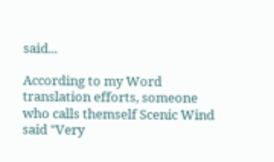said...

According to my Word translation efforts, someone who calls themself Scenic Wind said "Very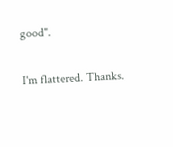good".

I'm flattered. Thanks.